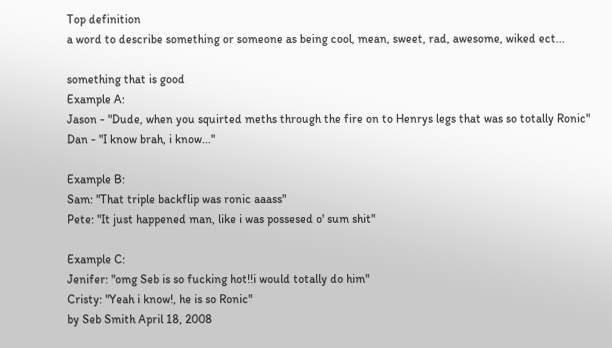Top definition
a word to describe something or someone as being cool, mean, sweet, rad, awesome, wiked ect...

something that is good
Example A:
Jason - "Dude, when you squirted meths through the fire on to Henrys legs that was so totally Ronic"
Dan - "I know brah, i know..."

Example B:
Sam: "That triple backflip was ronic aaass"
Pete: "It just happened man, like i was possesed o' sum shit"

Example C:
Jenifer: "omg Seb is so fucking hot!!i would totally do him"
Cristy: "Yeah i know!, he is so Ronic"
by Seb Smith April 18, 2008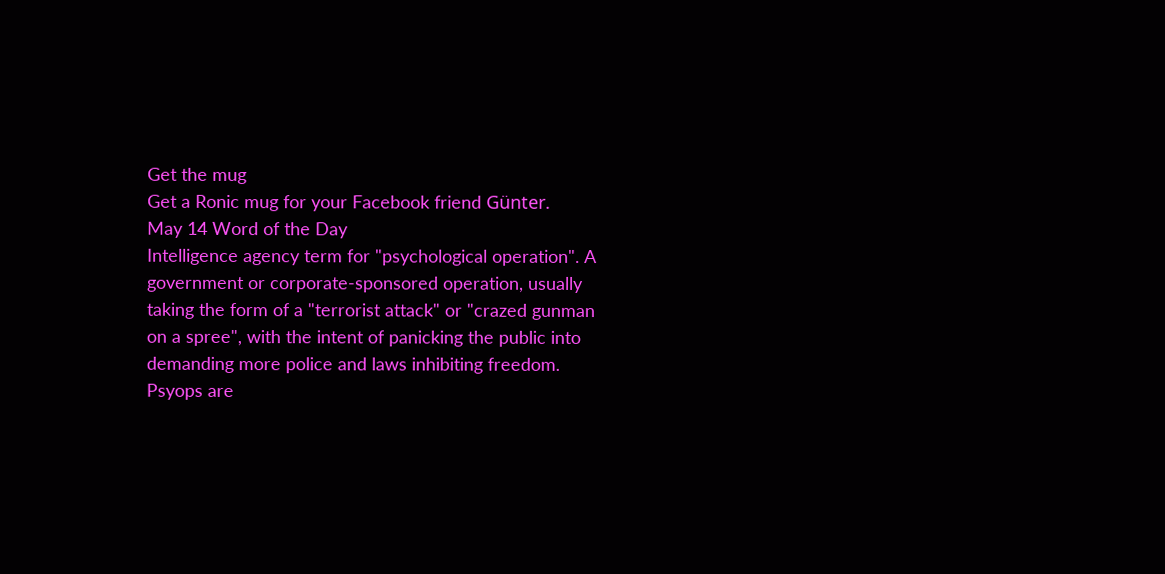Get the mug
Get a Ronic mug for your Facebook friend Günter.
May 14 Word of the Day
Intelligence agency term for "psychological operation". A government or corporate-sponsored operation, usually taking the form of a "terrorist attack" or "crazed gunman on a spree", with the intent of panicking the public into demanding more police and laws inhibiting freedom. Psyops are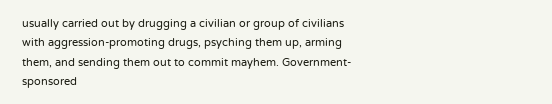usually carried out by drugging a civilian or group of civilians with aggression-promoting drugs, psyching them up, arming them, and sending them out to commit mayhem. Government-sponsored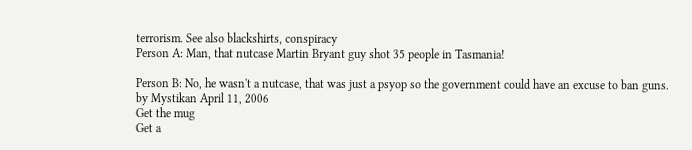terrorism. See also blackshirts, conspiracy
Person A: Man, that nutcase Martin Bryant guy shot 35 people in Tasmania!

Person B: No, he wasn't a nutcase, that was just a psyop so the government could have an excuse to ban guns.
by Mystikan April 11, 2006
Get the mug
Get a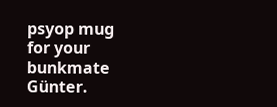psyop mug for your bunkmate Günter.